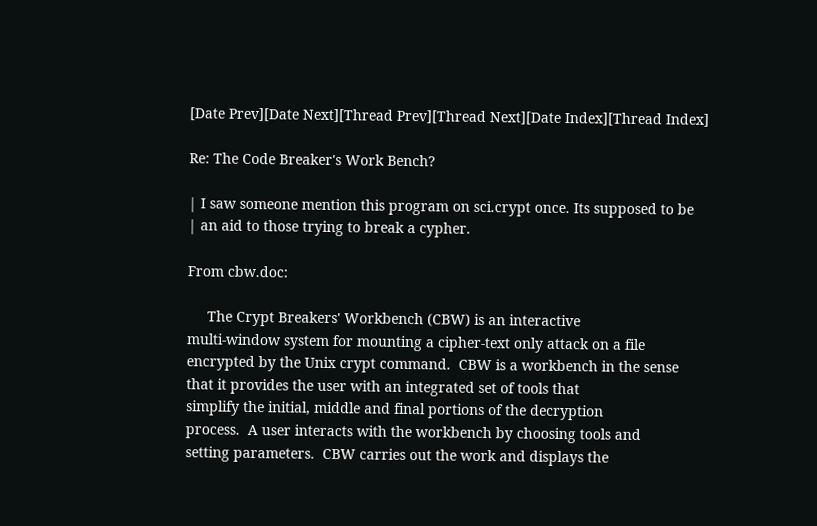[Date Prev][Date Next][Thread Prev][Thread Next][Date Index][Thread Index]

Re: The Code Breaker's Work Bench?

| I saw someone mention this program on sci.crypt once. Its supposed to be
| an aid to those trying to break a cypher.

From cbw.doc:

     The Crypt Breakers' Workbench (CBW) is an interactive
multi-window system for mounting a cipher-text only attack on a file
encrypted by the Unix crypt command.  CBW is a workbench in the sense
that it provides the user with an integrated set of tools that
simplify the initial, middle and final portions of the decryption
process.  A user interacts with the workbench by choosing tools and
setting parameters.  CBW carries out the work and displays the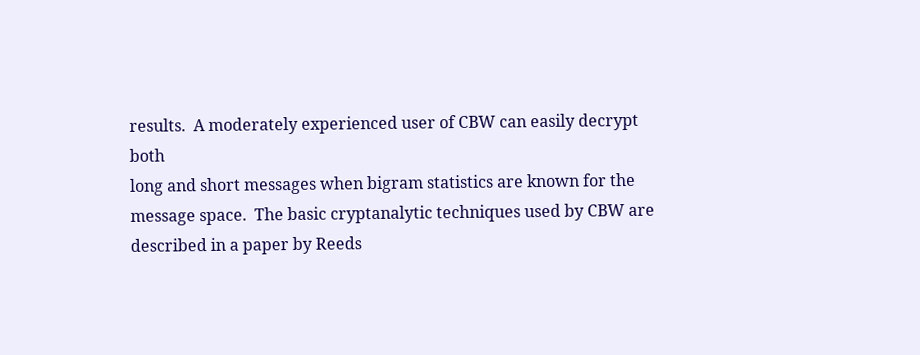results.  A moderately experienced user of CBW can easily decrypt both
long and short messages when bigram statistics are known for the
message space.  The basic cryptanalytic techniques used by CBW are
described in a paper by Reeds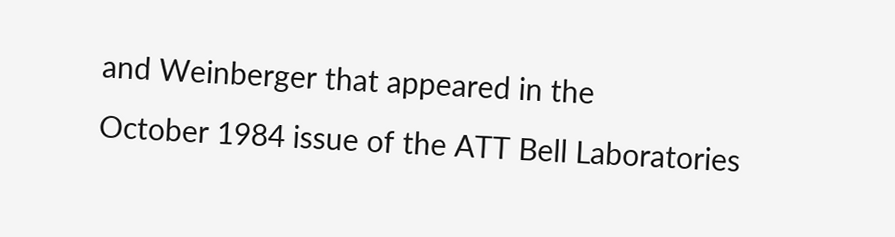and Weinberger that appeared in the
October 1984 issue of the ATT Bell Laboratories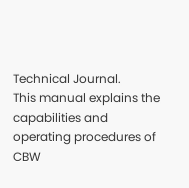Technical Journal.
This manual explains the capabilities and operating procedures of CBW